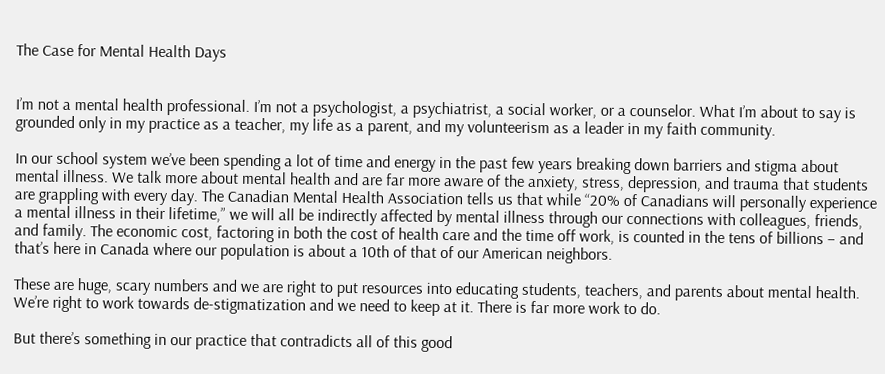The Case for Mental Health Days


I’m not a mental health professional. I’m not a psychologist, a psychiatrist, a social worker, or a counselor. What I’m about to say is grounded only in my practice as a teacher, my life as a parent, and my volunteerism as a leader in my faith community.

In our school system we’ve been spending a lot of time and energy in the past few years breaking down barriers and stigma about mental illness. We talk more about mental health and are far more aware of the anxiety, stress, depression, and trauma that students are grappling with every day. The Canadian Mental Health Association tells us that while “20% of Canadians will personally experience a mental illness in their lifetime,” we will all be indirectly affected by mental illness through our connections with colleagues, friends, and family. The economic cost, factoring in both the cost of health care and the time off work, is counted in the tens of billions – and that’s here in Canada where our population is about a 10th of that of our American neighbors.

These are huge, scary numbers and we are right to put resources into educating students, teachers, and parents about mental health. We’re right to work towards de-stigmatization and we need to keep at it. There is far more work to do.

But there’s something in our practice that contradicts all of this good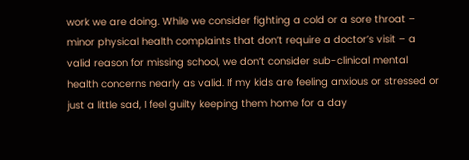work we are doing. While we consider fighting a cold or a sore throat – minor physical health complaints that don’t require a doctor’s visit – a valid reason for missing school, we don’t consider sub-clinical mental health concerns nearly as valid. If my kids are feeling anxious or stressed or just a little sad, I feel guilty keeping them home for a day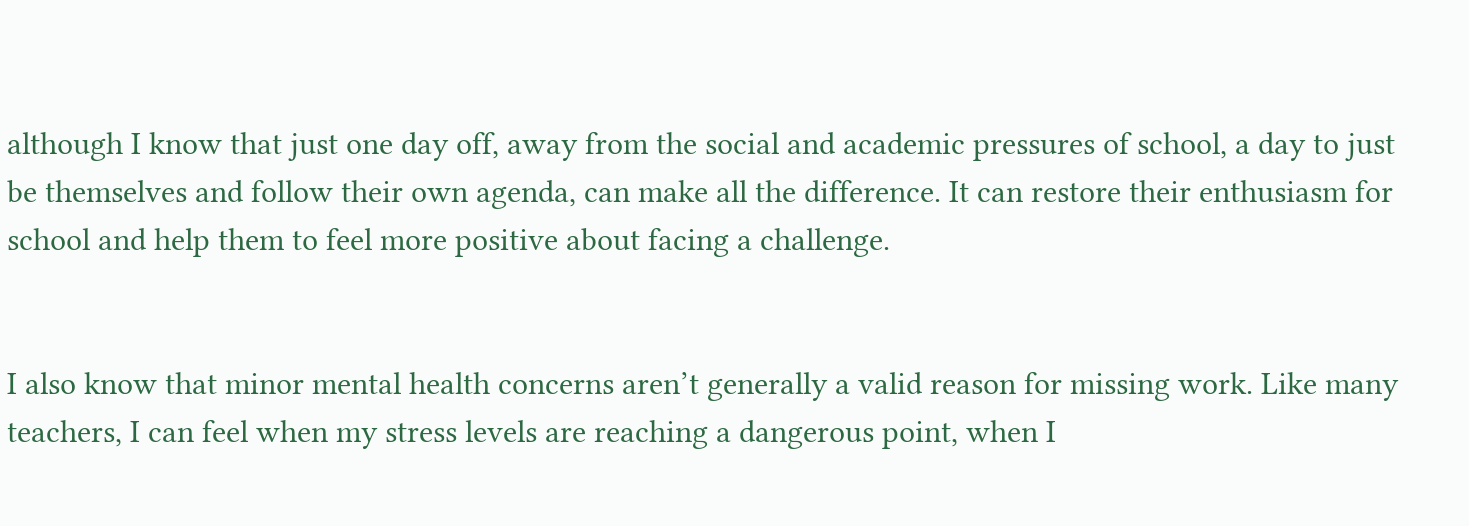although I know that just one day off, away from the social and academic pressures of school, a day to just be themselves and follow their own agenda, can make all the difference. It can restore their enthusiasm for school and help them to feel more positive about facing a challenge.


I also know that minor mental health concerns aren’t generally a valid reason for missing work. Like many teachers, I can feel when my stress levels are reaching a dangerous point, when I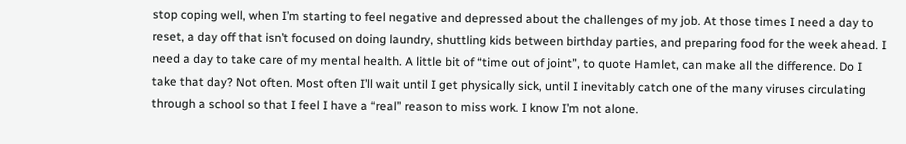stop coping well, when I’m starting to feel negative and depressed about the challenges of my job. At those times I need a day to reset, a day off that isn’t focused on doing laundry, shuttling kids between birthday parties, and preparing food for the week ahead. I need a day to take care of my mental health. A little bit of “time out of joint”, to quote Hamlet, can make all the difference. Do I take that day? Not often. Most often I’ll wait until I get physically sick, until I inevitably catch one of the many viruses circulating through a school so that I feel I have a “real” reason to miss work. I know I’m not alone.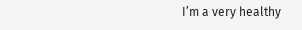I’m a very healthy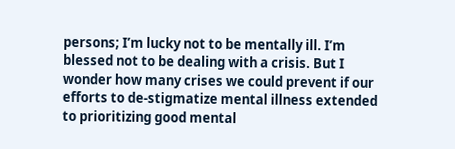persons; I’m lucky not to be mentally ill. I’m blessed not to be dealing with a crisis. But I wonder how many crises we could prevent if our efforts to de-stigmatize mental illness extended to prioritizing good mental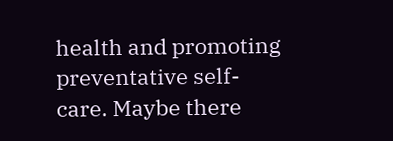health and promoting preventative self-care. Maybe there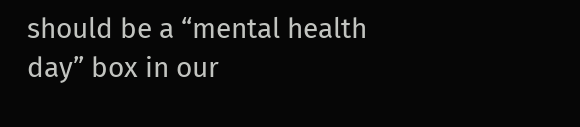should be a “mental health day” box in our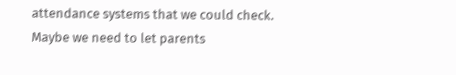attendance systems that we could check. Maybe we need to let parents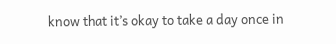know that it’s okay to take a day once in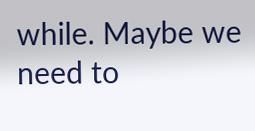while. Maybe we need to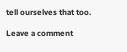tell ourselves that too.

Leave a comment